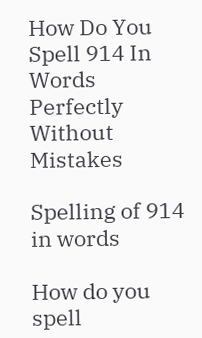How Do You Spell 914 In Words Perfectly Without Mistakes

Spelling of 914 in words

How do you spell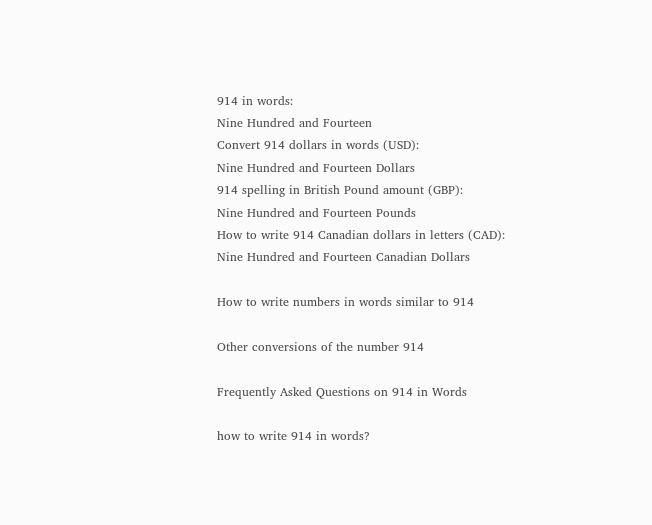914 in words:
Nine Hundred and Fourteen
Convert 914 dollars in words (USD):
Nine Hundred and Fourteen Dollars
914 spelling in British Pound amount (GBP):
Nine Hundred and Fourteen Pounds
How to write 914 Canadian dollars in letters (CAD):
Nine Hundred and Fourteen Canadian Dollars

How to write numbers in words similar to 914

Other conversions of the number 914

Frequently Asked Questions on 914 in Words

how to write 914 in words?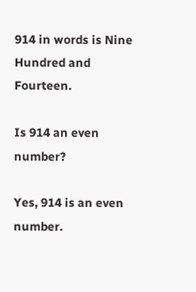914 in words is Nine Hundred and Fourteen.

Is 914 an even number?

Yes, 914 is an even number.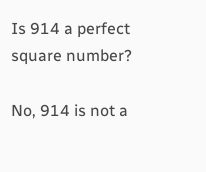Is 914 a perfect square number?

No, 914 is not a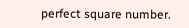perfect square number.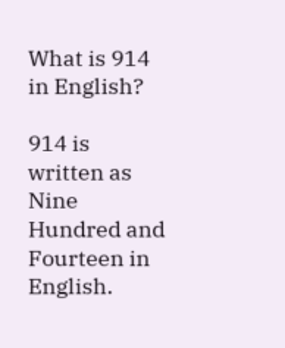What is 914 in English?

914 is written as Nine Hundred and Fourteen in English.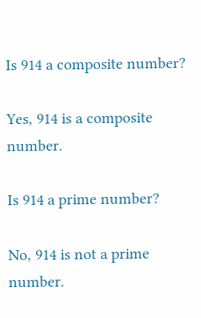Is 914 a composite number?

Yes, 914 is a composite number.

Is 914 a prime number?

No, 914 is not a prime number.